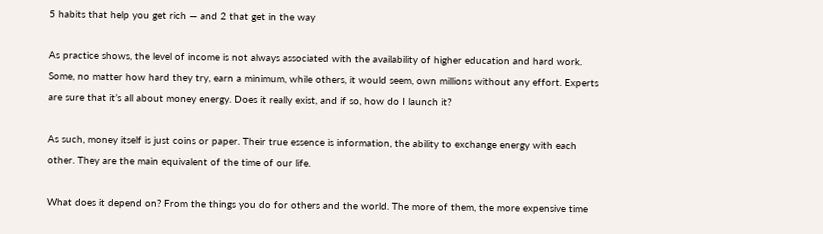5 habits that help you get rich — and 2 that get in the way

As practice shows, the level of income is not always associated with the availability of higher education and hard work. Some, no matter how hard they try, earn a minimum, while others, it would seem, own millions without any effort. Experts are sure that it’s all about money energy. Does it really exist, and if so, how do I launch it?

As such, money itself is just coins or paper. Their true essence is information, the ability to exchange energy with each other. They are the main equivalent of the time of our life.

What does it depend on? From the things you do for others and the world. The more of them, the more expensive time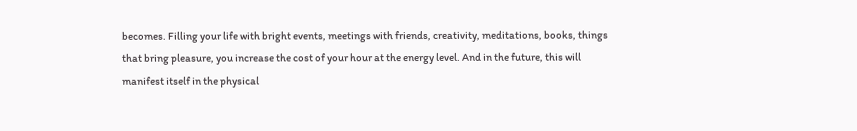becomes. Filling your life with bright events, meetings with friends, creativity, meditations, books, things that bring pleasure, you increase the cost of your hour at the energy level. And in the future, this will manifest itself in the physical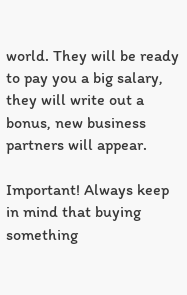world. They will be ready to pay you a big salary, they will write out a bonus, new business partners will appear.

Important! Always keep in mind that buying something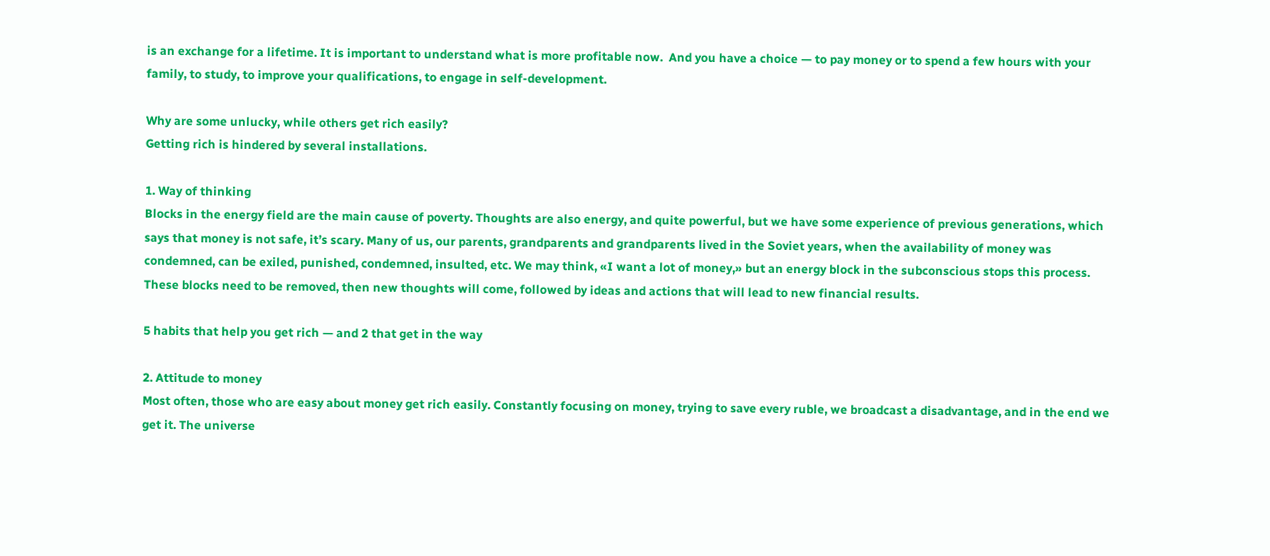is an exchange for a lifetime. It is important to understand what is more profitable now.  And you have a choice — to pay money or to spend a few hours with your family, to study, to improve your qualifications, to engage in self-development.

Why are some unlucky, while others get rich easily?
Getting rich is hindered by several installations.

1. Way of thinking
Blocks in the energy field are the main cause of poverty. Thoughts are also energy, and quite powerful, but we have some experience of previous generations, which says that money is not safe, it’s scary. Many of us, our parents, grandparents and grandparents lived in the Soviet years, when the availability of money was condemned, can be exiled, punished, condemned, insulted, etc. We may think, «I want a lot of money,» but an energy block in the subconscious stops this process. These blocks need to be removed, then new thoughts will come, followed by ideas and actions that will lead to new financial results.

5 habits that help you get rich — and 2 that get in the way

2. Attitude to money
Most often, those who are easy about money get rich easily. Constantly focusing on money, trying to save every ruble, we broadcast a disadvantage, and in the end we get it. The universe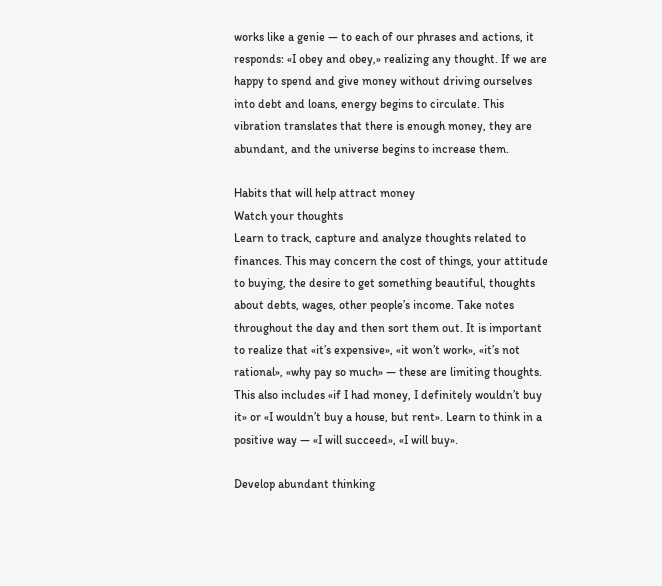works like a genie — to each of our phrases and actions, it responds: «I obey and obey,» realizing any thought. If we are happy to spend and give money without driving ourselves into debt and loans, energy begins to circulate. This vibration translates that there is enough money, they are abundant, and the universe begins to increase them.

Habits that will help attract money
Watch your thoughts
Learn to track, capture and analyze thoughts related to finances. This may concern the cost of things, your attitude to buying, the desire to get something beautiful, thoughts about debts, wages, other people’s income. Take notes throughout the day and then sort them out. It is important to realize that «it’s expensive», «it won’t work», «it’s not rational», «why pay so much» — these are limiting thoughts. This also includes «if I had money, I definitely wouldn’t buy it» or «I wouldn’t buy a house, but rent». Learn to think in a positive way — «I will succeed», «I will buy».

Develop abundant thinking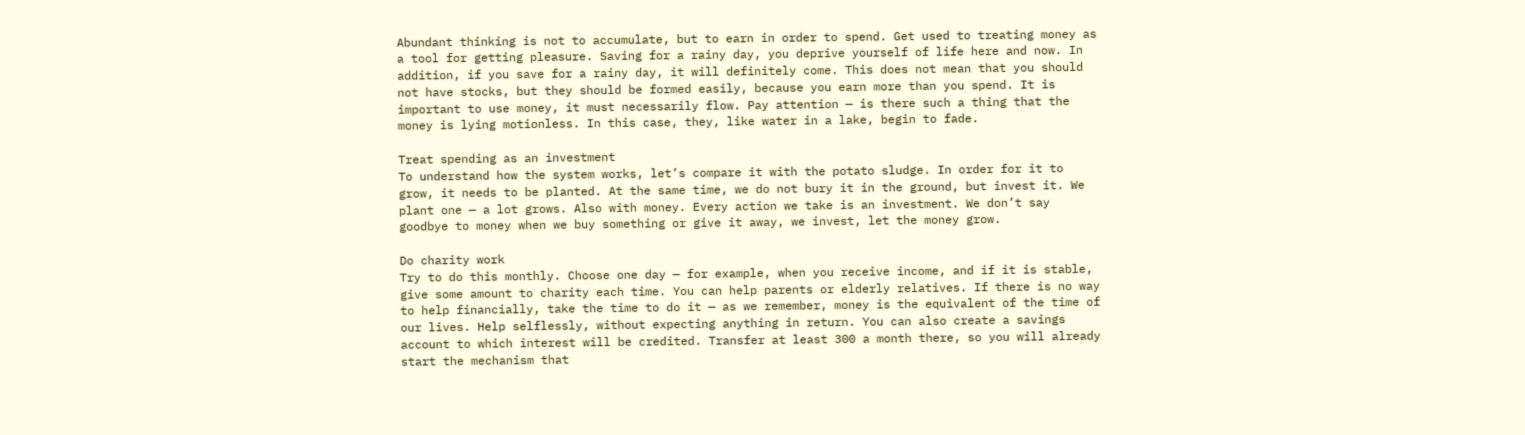Abundant thinking is not to accumulate, but to earn in order to spend. Get used to treating money as a tool for getting pleasure. Saving for a rainy day, you deprive yourself of life here and now. In addition, if you save for a rainy day, it will definitely come. This does not mean that you should not have stocks, but they should be formed easily, because you earn more than you spend. It is important to use money, it must necessarily flow. Pay attention — is there such a thing that the money is lying motionless. In this case, they, like water in a lake, begin to fade.

Treat spending as an investment
To understand how the system works, let’s compare it with the potato sludge. In order for it to grow, it needs to be planted. At the same time, we do not bury it in the ground, but invest it. We plant one — a lot grows. Also with money. Every action we take is an investment. We don’t say goodbye to money when we buy something or give it away, we invest, let the money grow.

Do charity work
Try to do this monthly. Choose one day — for example, when you receive income, and if it is stable, give some amount to charity each time. You can help parents or elderly relatives. If there is no way to help financially, take the time to do it — as we remember, money is the equivalent of the time of our lives. Help selflessly, without expecting anything in return. You can also create a savings account to which interest will be credited. Transfer at least 300 a month there, so you will already start the mechanism that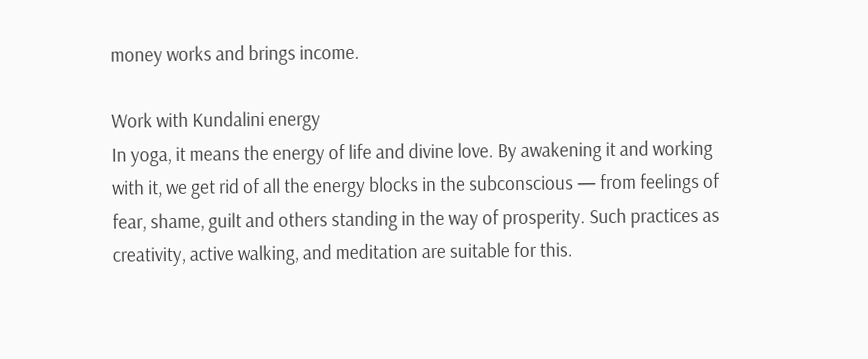money works and brings income.

Work with Kundalini energy
In yoga, it means the energy of life and divine love. By awakening it and working with it, we get rid of all the energy blocks in the subconscious — from feelings of fear, shame, guilt and others standing in the way of prosperity. Such practices as creativity, active walking, and meditation are suitable for this.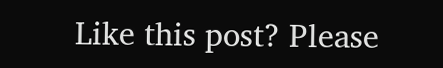Like this post? Please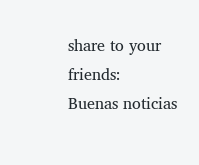share to your friends:
Buenas noticias